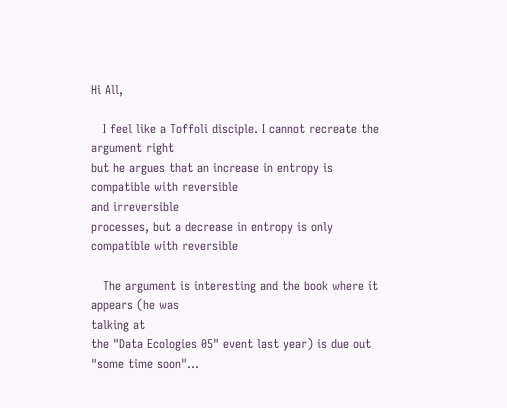Hi All,

   I feel like a Toffoli disciple. I cannot recreate the argument right
but he argues that an increase in entropy is compatible with reversible
and irreversible
processes, but a decrease in entropy is only compatible with reversible

   The argument is interesting and the book where it appears (he was
talking at
the "Data Ecologies 05" event last year) is due out "some time soon"...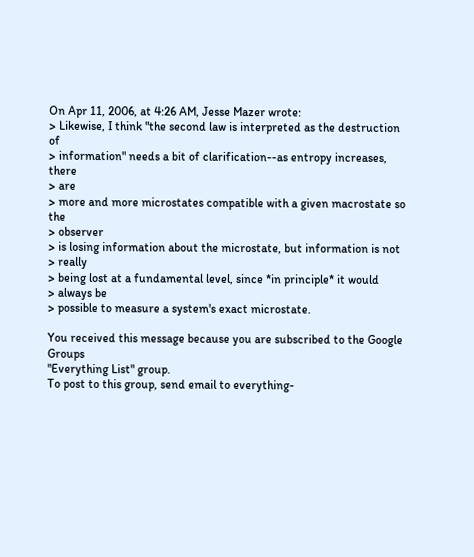On Apr 11, 2006, at 4:26 AM, Jesse Mazer wrote:
> Likewise, I think "the second law is interpreted as the destruction of
> information" needs a bit of clarification--as entropy increases, there
> are
> more and more microstates compatible with a given macrostate so the
> observer
> is losing information about the microstate, but information is not
> really
> being lost at a fundamental level, since *in principle* it would
> always be
> possible to measure a system's exact microstate.

You received this message because you are subscribed to the Google Groups
"Everything List" group.
To post to this group, send email to everything-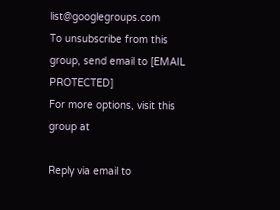list@googlegroups.com
To unsubscribe from this group, send email to [EMAIL PROTECTED]
For more options, visit this group at

Reply via email to